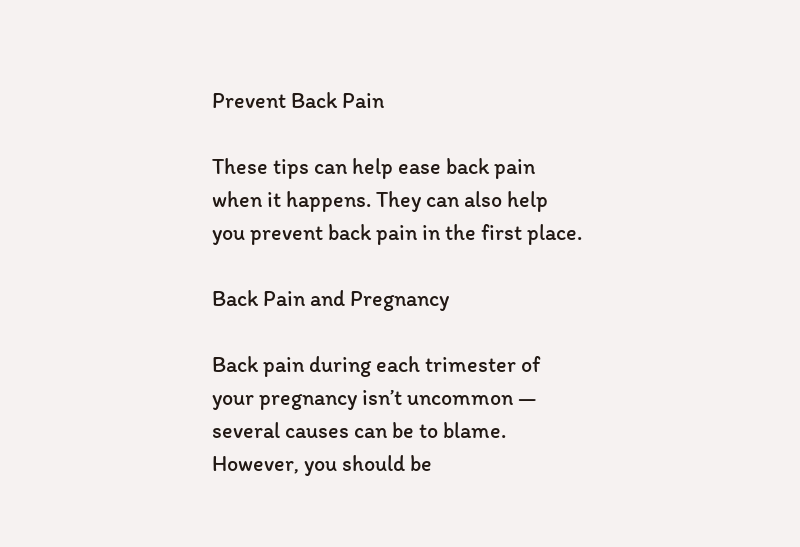Prevent Back Pain

These tips can help ease back pain when it happens. They can also help you prevent back pain in the first place.

Back Pain and Pregnancy

Back pain during each trimester of your pregnancy isn’t uncommon — several causes can be to blame. However, you should be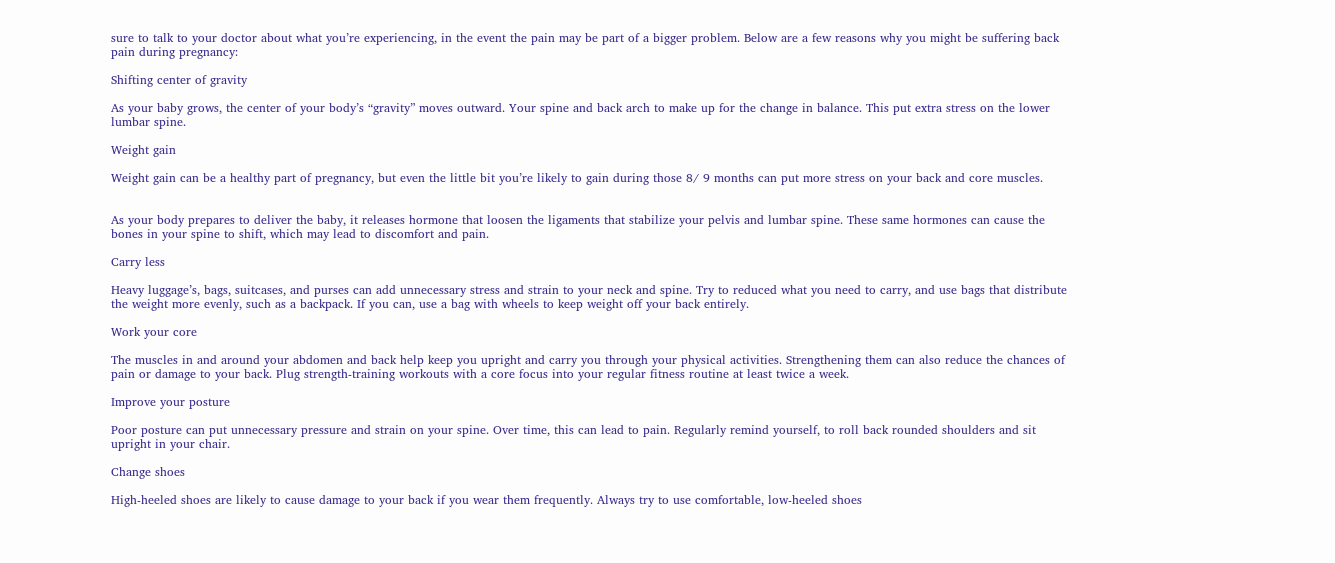sure to talk to your doctor about what you’re experiencing, in the event the pain may be part of a bigger problem. Below are a few reasons why you might be suffering back pain during pregnancy:

Shifting center of gravity

As your baby grows, the center of your body’s “gravity” moves outward. Your spine and back arch to make up for the change in balance. This put extra stress on the lower lumbar spine.

Weight gain

Weight gain can be a healthy part of pregnancy, but even the little bit you’re likely to gain during those 8/ 9 months can put more stress on your back and core muscles.


As your body prepares to deliver the baby, it releases hormone that loosen the ligaments that stabilize your pelvis and lumbar spine. These same hormones can cause the bones in your spine to shift, which may lead to discomfort and pain.

Carry less

Heavy luggage’s, bags, suitcases, and purses can add unnecessary stress and strain to your neck and spine. Try to reduced what you need to carry, and use bags that distribute the weight more evenly, such as a backpack. If you can, use a bag with wheels to keep weight off your back entirely.

Work your core

The muscles in and around your abdomen and back help keep you upright and carry you through your physical activities. Strengthening them can also reduce the chances of pain or damage to your back. Plug strength-training workouts with a core focus into your regular fitness routine at least twice a week.

Improve your posture

Poor posture can put unnecessary pressure and strain on your spine. Over time, this can lead to pain. Regularly remind yourself, to roll back rounded shoulders and sit upright in your chair.

Change shoes

High-heeled shoes are likely to cause damage to your back if you wear them frequently. Always try to use comfortable, low-heeled shoes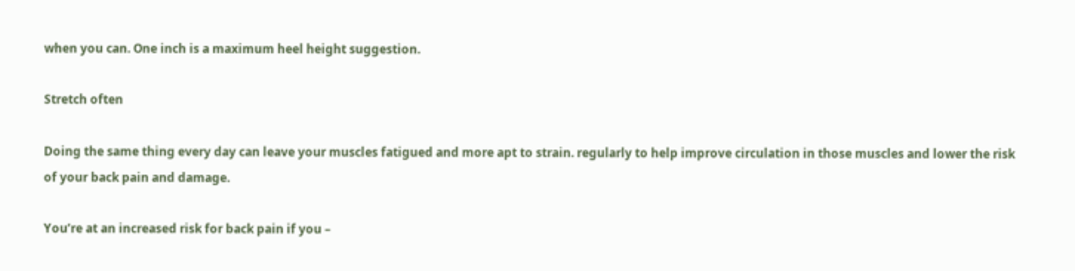when you can. One inch is a maximum heel height suggestion.

Stretch often

Doing the same thing every day can leave your muscles fatigued and more apt to strain. regularly to help improve circulation in those muscles and lower the risk of your back pain and damage.

You’re at an increased risk for back pain if you –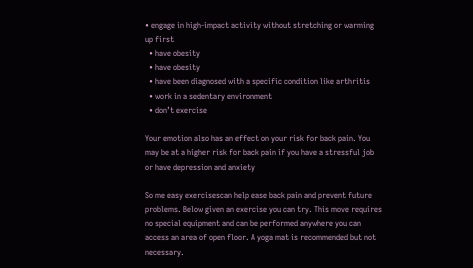• engage in high-impact activity without stretching or warming up first
  • have obesity
  • have obesity
  • have been diagnosed with a specific condition like arthritis
  • work in a sedentary environment
  • don’t exercise

Your emotion also has an effect on your risk for back pain. You may be at a higher risk for back pain if you have a stressful job or have depression and anxiety

So me easy exercisescan help ease back pain and prevent future problems. Below given an exercise you can try. This move requires no special equipment and can be performed anywhere you can access an area of open floor. A yoga mat is recommended but not necessary.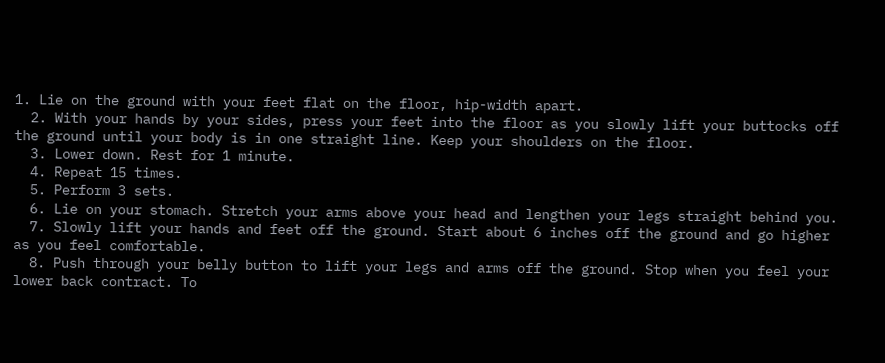1. Lie on the ground with your feet flat on the floor, hip-width apart.
  2. With your hands by your sides, press your feet into the floor as you slowly lift your buttocks off the ground until your body is in one straight line. Keep your shoulders on the floor.
  3. Lower down. Rest for 1 minute.
  4. Repeat 15 times.
  5. Perform 3 sets.
  6. Lie on your stomach. Stretch your arms above your head and lengthen your legs straight behind you.
  7. Slowly lift your hands and feet off the ground. Start about 6 inches off the ground and go higher as you feel comfortable.
  8. Push through your belly button to lift your legs and arms off the ground. Stop when you feel your lower back contract. To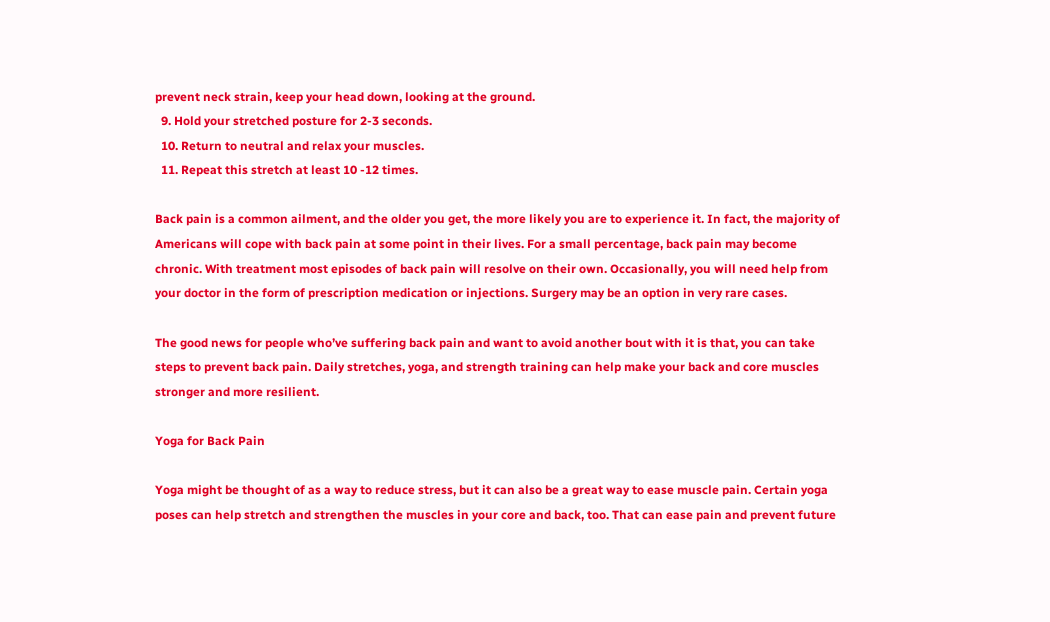prevent neck strain, keep your head down, looking at the ground.
  9. Hold your stretched posture for 2-3 seconds.
  10. Return to neutral and relax your muscles.
  11. Repeat this stretch at least 10 -12 times.

Back pain is a common ailment, and the older you get, the more likely you are to experience it. In fact, the majority of Americans will cope with back pain at some point in their lives. For a small percentage, back pain may become chronic. With treatment most episodes of back pain will resolve on their own. Occasionally, you will need help from your doctor in the form of prescription medication or injections. Surgery may be an option in very rare cases.

The good news for people who’ve suffering back pain and want to avoid another bout with it is that, you can take steps to prevent back pain. Daily stretches, yoga, and strength training can help make your back and core muscles stronger and more resilient.

Yoga for Back Pain

Yoga might be thought of as a way to reduce stress, but it can also be a great way to ease muscle pain. Certain yoga poses can help stretch and strengthen the muscles in your core and back, too. That can ease pain and prevent future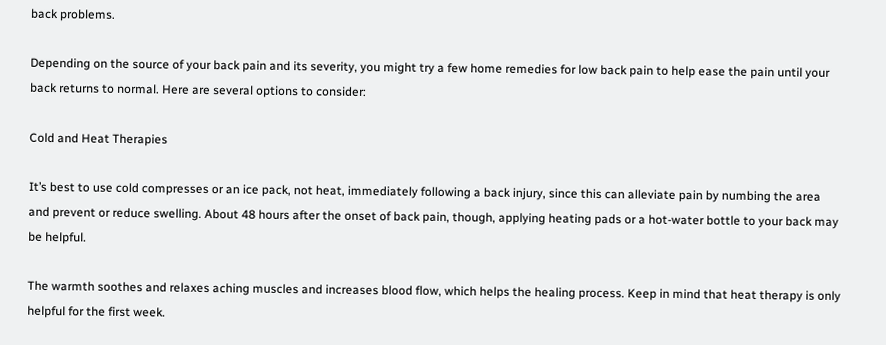back problems.

Depending on the source of your back pain and its severity, you might try a few home remedies for low back pain to help ease the pain until your back returns to normal. Here are several options to consider:

Cold and Heat Therapies

It’s best to use cold compresses or an ice pack, not heat, immediately following a back injury, since this can alleviate pain by numbing the area and prevent or reduce swelling. About 48 hours after the onset of back pain, though, applying heating pads or a hot-water bottle to your back may be helpful.

The warmth soothes and relaxes aching muscles and increases blood flow, which helps the healing process. Keep in mind that heat therapy is only helpful for the first week.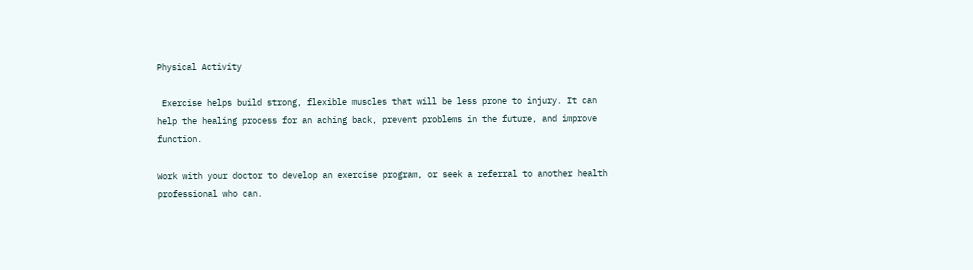Physical Activity

 Exercise helps build strong, flexible muscles that will be less prone to injury. It can  help the healing process for an aching back, prevent problems in the future, and improve function.

Work with your doctor to develop an exercise program, or seek a referral to another health professional who can.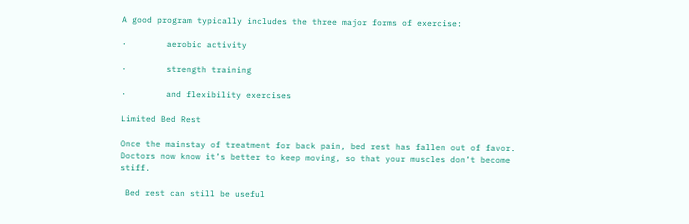A good program typically includes the three major forms of exercise:

·        aerobic activity

·        strength training

·        and flexibility exercises

Limited Bed Rest

Once the mainstay of treatment for back pain, bed rest has fallen out of favor. Doctors now know it’s better to keep moving, so that your muscles don’t become stiff.

 Bed rest can still be useful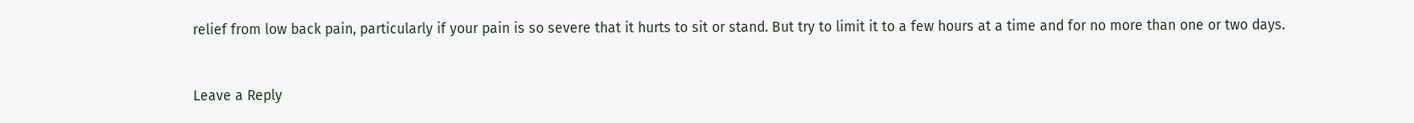relief from low back pain, particularly if your pain is so severe that it hurts to sit or stand. But try to limit it to a few hours at a time and for no more than one or two days.


Leave a Reply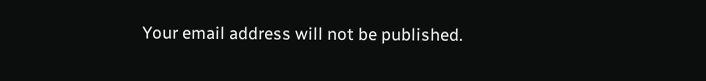Your email address will not be published.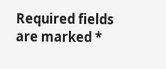Required fields are marked *